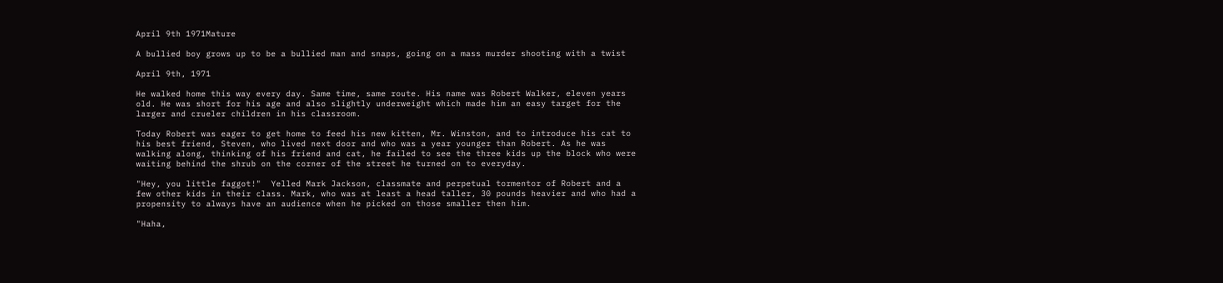April 9th 1971Mature

A bullied boy grows up to be a bullied man and snaps, going on a mass murder shooting with a twist

April 9th, 1971

He walked home this way every day. Same time, same route. His name was Robert Walker, eleven years old. He was short for his age and also slightly underweight which made him an easy target for the larger and crueler children in his classroom.

Today Robert was eager to get home to feed his new kitten, Mr. Winston, and to introduce his cat to his best friend, Steven, who lived next door and who was a year younger than Robert. As he was walking along, thinking of his friend and cat, he failed to see the three kids up the block who were waiting behind the shrub on the corner of the street he turned on to everyday.

"Hey, you little faggot!"  Yelled Mark Jackson, classmate and perpetual tormentor of Robert and a few other kids in their class. Mark, who was at least a head taller, 30 pounds heavier and who had a propensity to always have an audience when he picked on those smaller then him.

"Haha,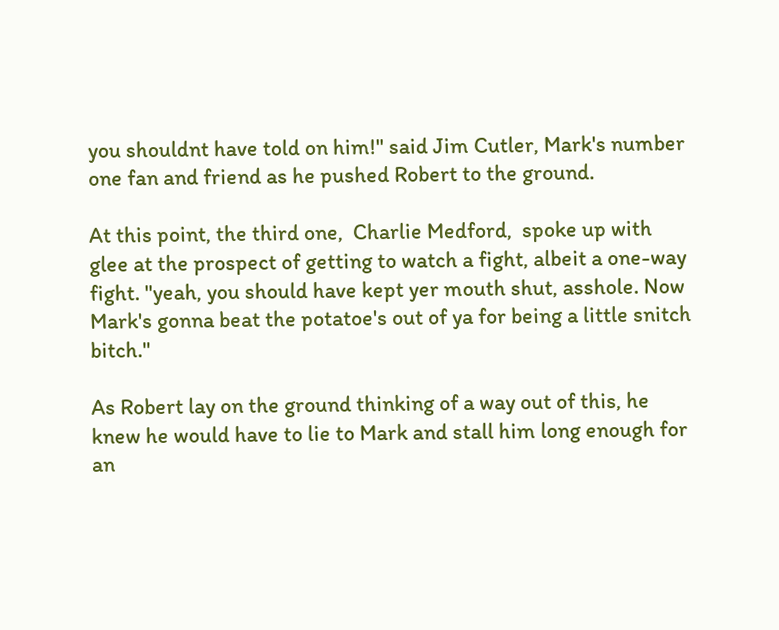you shouldnt have told on him!" said Jim Cutler, Mark's number one fan and friend as he pushed Robert to the ground.

At this point, the third one,  Charlie Medford,  spoke up with glee at the prospect of getting to watch a fight, albeit a one-way fight. "yeah, you should have kept yer mouth shut, asshole. Now Mark's gonna beat the potatoe's out of ya for being a little snitch bitch."

As Robert lay on the ground thinking of a way out of this, he knew he would have to lie to Mark and stall him long enough for an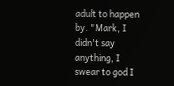adult to happen by. "Mark, I didn't say anything, I swear to god I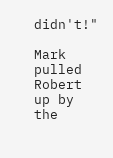didn't!"

Mark pulled Robert up by the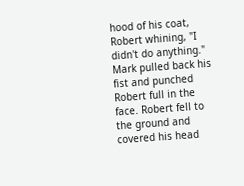hood of his coat, Robert whining, "I didn't do anything." Mark pulled back his fist and punched Robert full in the face. Robert fell to the ground and covered his head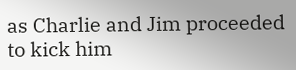as Charlie and Jim proceeded to kick him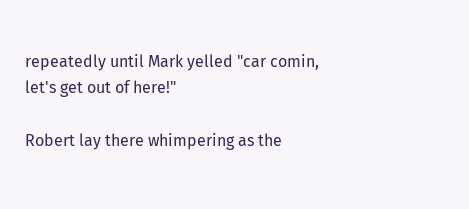repeatedly until Mark yelled "car comin, let's get out of here!"

Robert lay there whimpering as the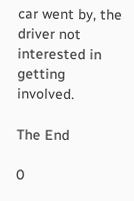car went by, the driver not interested in getting involved.

The End

0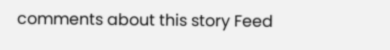comments about this story Feed